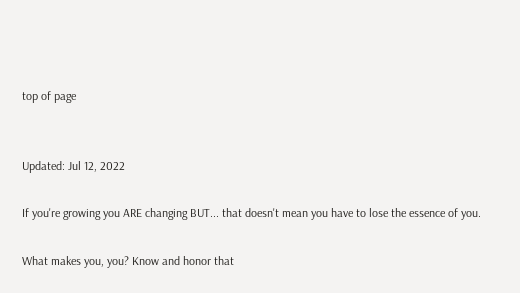top of page


Updated: Jul 12, 2022

If you're growing you ARE changing BUT... that doesn't mean you have to lose the essence of you.

What makes you, you? Know and honor that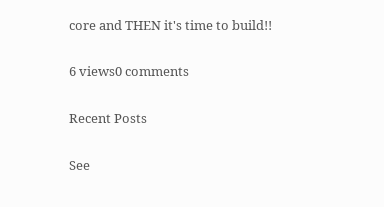core and THEN it's time to build!!

6 views0 comments

Recent Posts

See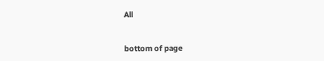All


bottom of page